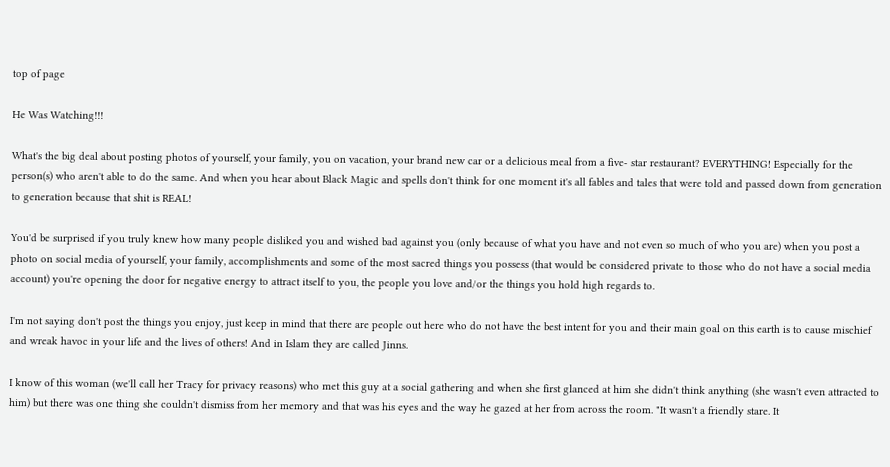top of page

He Was Watching!!!

What's the big deal about posting photos of yourself, your family, you on vacation, your brand new car or a delicious meal from a five- star restaurant? EVERYTHING! Especially for the person(s) who aren't able to do the same. And when you hear about Black Magic and spells don't think for one moment it's all fables and tales that were told and passed down from generation to generation because that shit is REAL!

You'd be surprised if you truly knew how many people disliked you and wished bad against you (only because of what you have and not even so much of who you are) when you post a photo on social media of yourself, your family, accomplishments and some of the most sacred things you possess (that would be considered private to those who do not have a social media account) you're opening the door for negative energy to attract itself to you, the people you love and/or the things you hold high regards to.

I'm not saying don't post the things you enjoy, just keep in mind that there are people out here who do not have the best intent for you and their main goal on this earth is to cause mischief and wreak havoc in your life and the lives of others! And in Islam they are called Jinns.

I know of this woman (we'll call her Tracy for privacy reasons) who met this guy at a social gathering and when she first glanced at him she didn't think anything (she wasn't even attracted to him) but there was one thing she couldn't dismiss from her memory and that was his eyes and the way he gazed at her from across the room. "It wasn't a friendly stare. It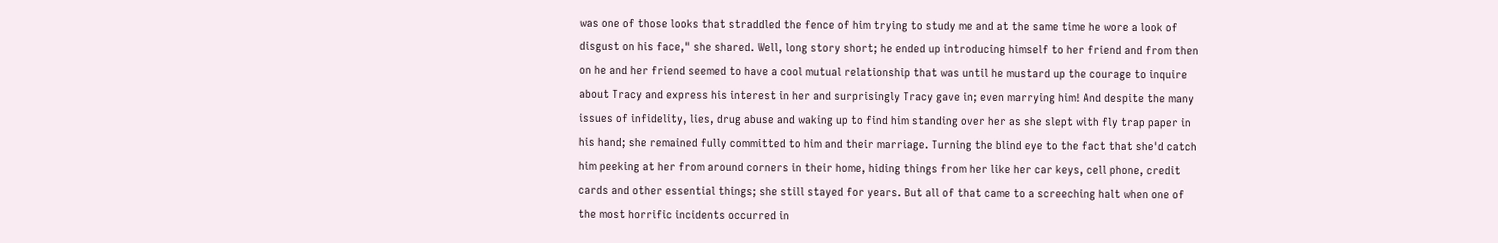was one of those looks that straddled the fence of him trying to study me and at the same time he wore a look of disgust on his face," she shared. Well, long story short; he ended up introducing himself to her friend and from then on he and her friend seemed to have a cool mutual relationship that was until he mustard up the courage to inquire about Tracy and express his interest in her and surprisingly Tracy gave in; even marrying him! And despite the many issues of infidelity, lies, drug abuse and waking up to find him standing over her as she slept with fly trap paper in his hand; she remained fully committed to him and their marriage. Turning the blind eye to the fact that she'd catch him peeking at her from around corners in their home, hiding things from her like her car keys, cell phone, credit cards and other essential things; she still stayed for years. But all of that came to a screeching halt when one of the most horrific incidents occurred in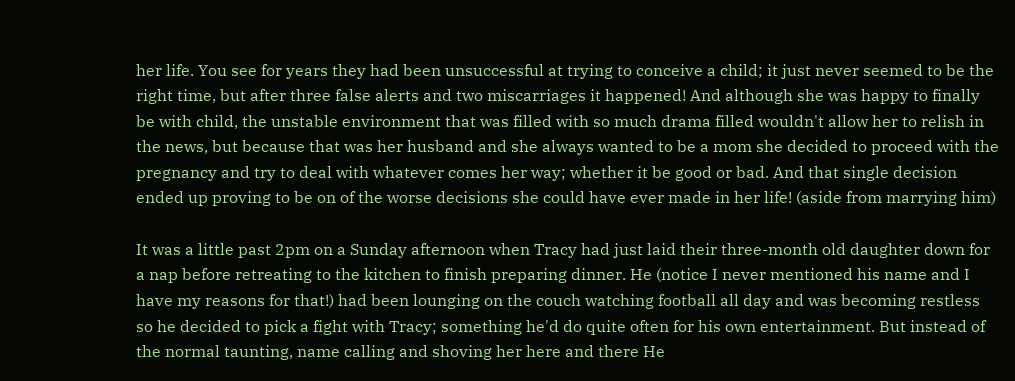her life. You see for years they had been unsuccessful at trying to conceive a child; it just never seemed to be the right time, but after three false alerts and two miscarriages it happened! And although she was happy to finally be with child, the unstable environment that was filled with so much drama filled wouldn't allow her to relish in the news, but because that was her husband and she always wanted to be a mom she decided to proceed with the pregnancy and try to deal with whatever comes her way; whether it be good or bad. And that single decision ended up proving to be on of the worse decisions she could have ever made in her life! (aside from marrying him)

It was a little past 2pm on a Sunday afternoon when Tracy had just laid their three-month old daughter down for a nap before retreating to the kitchen to finish preparing dinner. He (notice I never mentioned his name and I have my reasons for that!) had been lounging on the couch watching football all day and was becoming restless so he decided to pick a fight with Tracy; something he'd do quite often for his own entertainment. But instead of the normal taunting, name calling and shoving her here and there He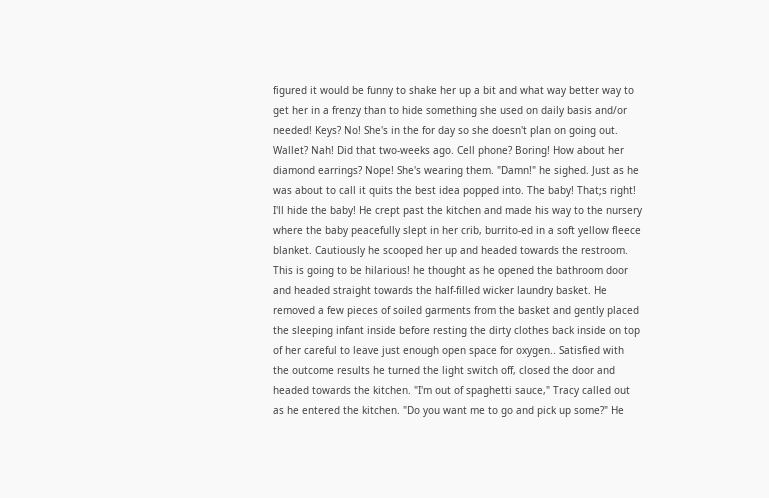figured it would be funny to shake her up a bit and what way better way to get her in a frenzy than to hide something she used on daily basis and/or needed! Keys? No! She's in the for day so she doesn't plan on going out. Wallet? Nah! Did that two-weeks ago. Cell phone? Boring! How about her diamond earrings? Nope! She's wearing them. "Damn!" he sighed. Just as he was about to call it quits the best idea popped into. The baby! That;s right! I'll hide the baby! He crept past the kitchen and made his way to the nursery where the baby peacefully slept in her crib, burrito-ed in a soft yellow fleece blanket. Cautiously he scooped her up and headed towards the restroom. This is going to be hilarious! he thought as he opened the bathroom door and headed straight towards the half-filled wicker laundry basket. He removed a few pieces of soiled garments from the basket and gently placed the sleeping infant inside before resting the dirty clothes back inside on top of her careful to leave just enough open space for oxygen.. Satisfied with the outcome results he turned the light switch off, closed the door and headed towards the kitchen. "I'm out of spaghetti sauce," Tracy called out as he entered the kitchen. "Do you want me to go and pick up some?" He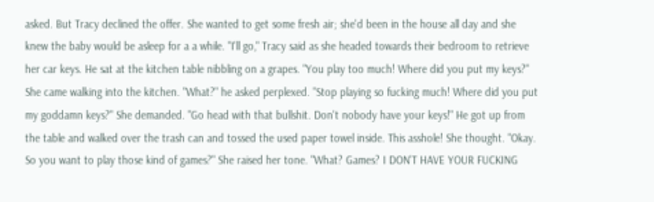asked. But Tracy declined the offer. She wanted to get some fresh air; she'd been in the house all day and she knew the baby would be asleep for a a while. "I'll go," Tracy said as she headed towards their bedroom to retrieve her car keys. He sat at the kitchen table nibbling on a grapes. "You play too much! Where did you put my keys?" She came walking into the kitchen. "What?" he asked perplexed. "Stop playing so fucking much! Where did you put my goddamn keys?" She demanded. "Go head with that bullshit. Don't nobody have your keys!" He got up from the table and walked over the trash can and tossed the used paper towel inside. This asshole! She thought. "Okay. So you want to play those kind of games?" She raised her tone. "What? Games? I DON'T HAVE YOUR FUCKING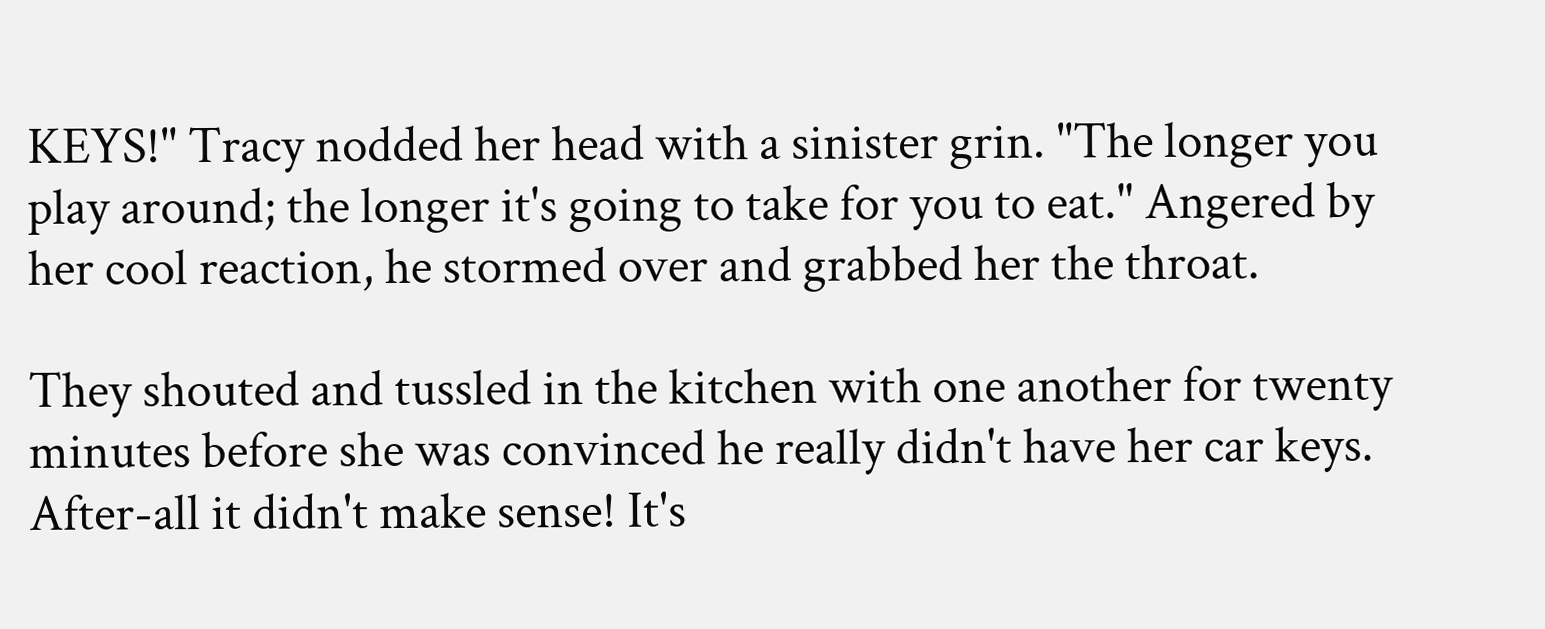KEYS!" Tracy nodded her head with a sinister grin. "The longer you play around; the longer it's going to take for you to eat." Angered by her cool reaction, he stormed over and grabbed her the throat.

They shouted and tussled in the kitchen with one another for twenty minutes before she was convinced he really didn't have her car keys. After-all it didn't make sense! It's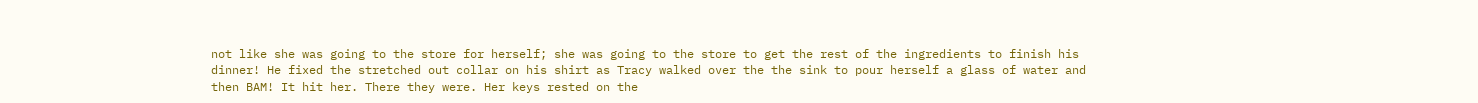not like she was going to the store for herself; she was going to the store to get the rest of the ingredients to finish his dinner! He fixed the stretched out collar on his shirt as Tracy walked over the the sink to pour herself a glass of water and then BAM! It hit her. There they were. Her keys rested on the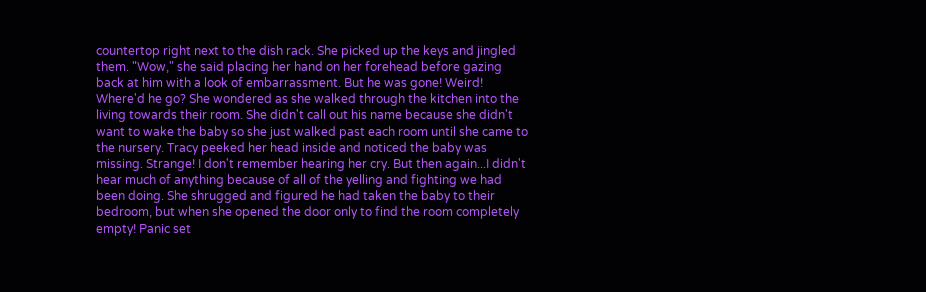countertop right next to the dish rack. She picked up the keys and jingled them. "Wow," she said placing her hand on her forehead before gazing back at him with a look of embarrassment. But he was gone! Weird! Where'd he go? She wondered as she walked through the kitchen into the living towards their room. She didn't call out his name because she didn't want to wake the baby so she just walked past each room until she came to the nursery. Tracy peeked her head inside and noticed the baby was missing. Strange! I don't remember hearing her cry. But then again...I didn't hear much of anything because of all of the yelling and fighting we had been doing. She shrugged and figured he had taken the baby to their bedroom, but when she opened the door only to find the room completely empty! Panic set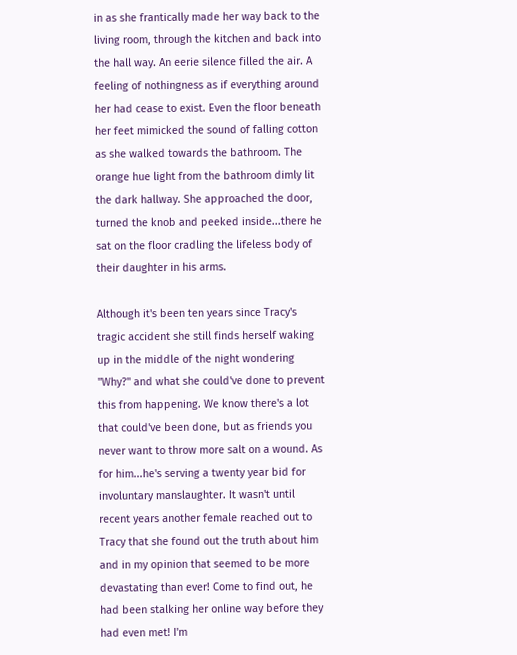in as she frantically made her way back to the living room, through the kitchen and back into the hall way. An eerie silence filled the air. A feeling of nothingness as if everything around her had cease to exist. Even the floor beneath her feet mimicked the sound of falling cotton as she walked towards the bathroom. The orange hue light from the bathroom dimly lit the dark hallway. She approached the door, turned the knob and peeked inside...there he sat on the floor cradling the lifeless body of their daughter in his arms.

Although it's been ten years since Tracy's tragic accident she still finds herself waking up in the middle of the night wondering "Why?" and what she could've done to prevent this from happening. We know there's a lot that could've been done, but as friends you never want to throw more salt on a wound. As for him...he's serving a twenty year bid for involuntary manslaughter. It wasn't until recent years another female reached out to Tracy that she found out the truth about him and in my opinion that seemed to be more devastating than ever! Come to find out, he had been stalking her online way before they had even met! I'm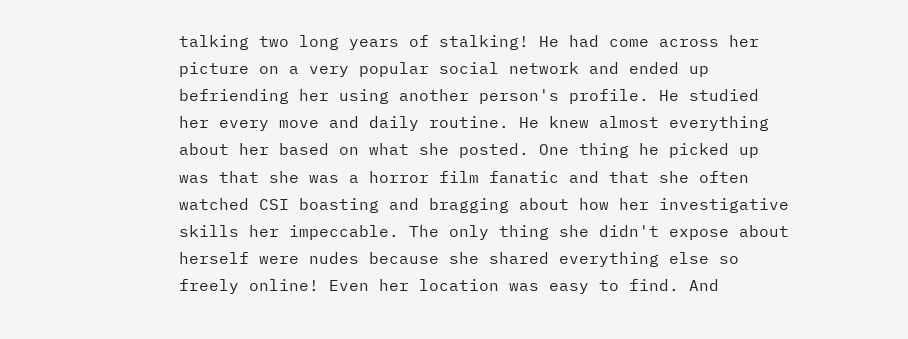talking two long years of stalking! He had come across her picture on a very popular social network and ended up befriending her using another person's profile. He studied her every move and daily routine. He knew almost everything about her based on what she posted. One thing he picked up was that she was a horror film fanatic and that she often watched CSI boasting and bragging about how her investigative skills her impeccable. The only thing she didn't expose about herself were nudes because she shared everything else so freely online! Even her location was easy to find. And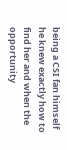being a CSI fan himself he knew exactly how to find her and when the opportunity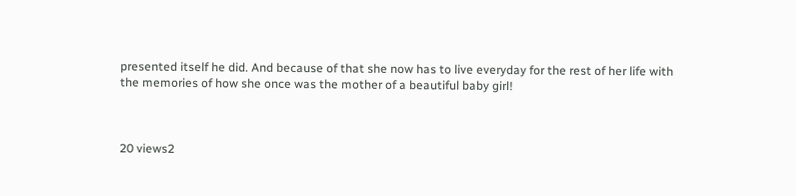presented itself he did. And because of that she now has to live everyday for the rest of her life with the memories of how she once was the mother of a beautiful baby girl!



20 views2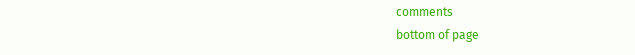comments
bottom of page